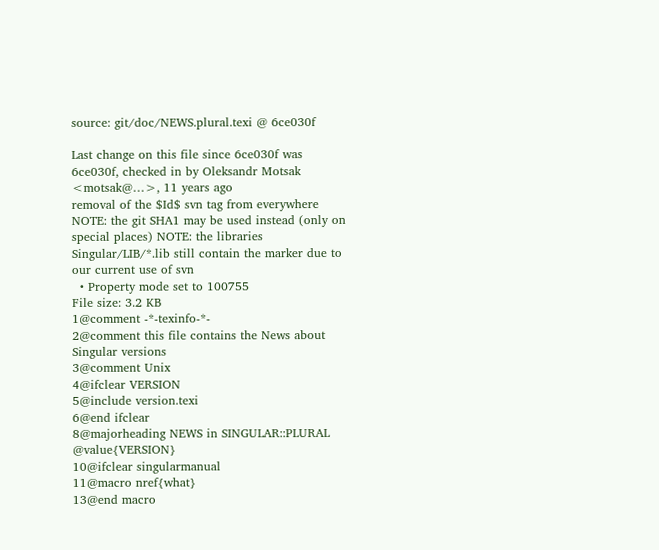source: git/doc/NEWS.plural.texi @ 6ce030f

Last change on this file since 6ce030f was 6ce030f, checked in by Oleksandr Motsak <motsak@…>, 11 years ago
removal of the $Id$ svn tag from everywhere NOTE: the git SHA1 may be used instead (only on special places) NOTE: the libraries Singular/LIB/*.lib still contain the marker due to our current use of svn
  • Property mode set to 100755
File size: 3.2 KB
1@comment -*-texinfo-*-
2@comment this file contains the News about Singular versions
3@comment Unix
4@ifclear VERSION
5@include version.texi
6@end ifclear
8@majorheading NEWS in SINGULAR::PLURAL @value{VERSION}
10@ifclear singularmanual
11@macro nref{what}
13@end macro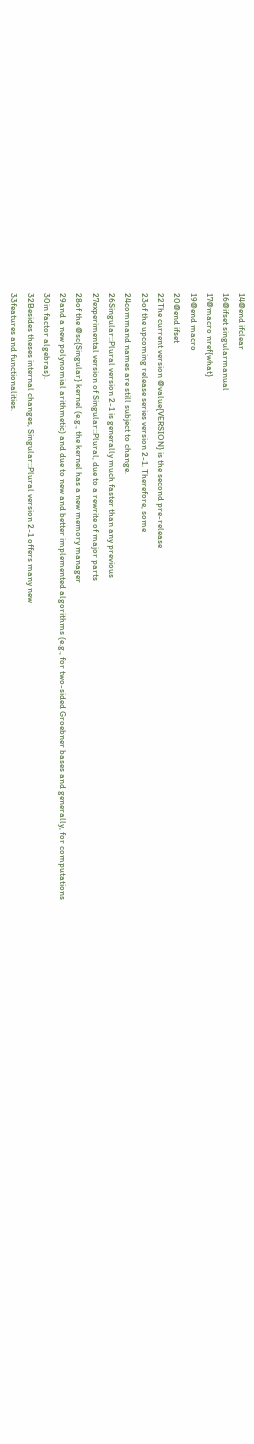14@end ifclear
16@ifset singularmanual
17@macro nref{what}
19@end macro
20@end ifset
22The current version @value{VERSION} is the second pre-release
23of the upcoming release series version 2-1. Therefore, some
24command names are still subject to change.
26Singular::Plural version 2-1 is generally much faster than any previous
27experimental version of Singular::Plural, due to a rewrite of major parts
28of the @sc{Singular} kernel (e.g., the kernel has a new memory manager
29and a new polynomial arithmetic) and due to new and better implemented algorithms (e.g., for two-sided Groebner bases and generally, for computations
30in factor algebras).
32Besides theses internal changes, Singular::Plural version 2-1 offers many new
33features and functionalities.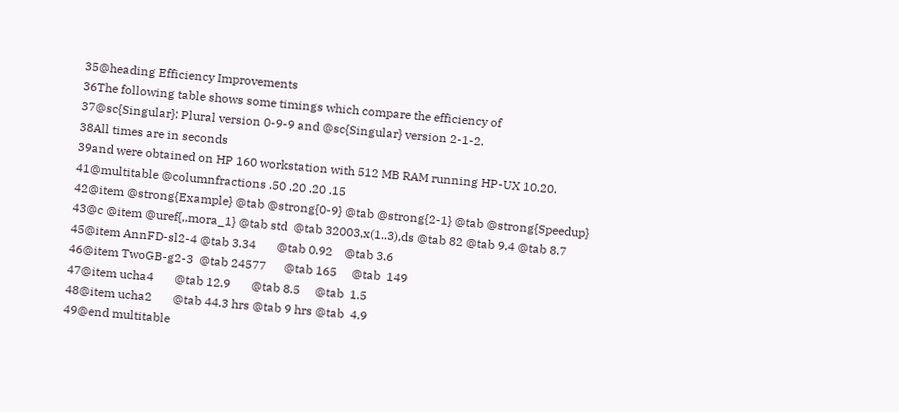35@heading Efficiency Improvements
36The following table shows some timings which compare the efficiency of
37@sc{Singular}: Plural version 0-9-9 and @sc{Singular} version 2-1-2.
38All times are in seconds
39and were obtained on HP 160 workstation with 512 MB RAM running HP-UX 10.20.
41@multitable @columnfractions .50 .20 .20 .15
42@item @strong{Example} @tab @strong{0-9} @tab @strong{2-1} @tab @strong{Speedup}
43@c @item @uref{,,mora_1} @tab std  @tab 32003,x(1..3),ds @tab 82 @tab 9.4 @tab 8.7
45@item AnnFD-sl2-4 @tab 3.34       @tab 0.92    @tab 3.6
46@item TwoGB-g2-3  @tab 24577      @tab 165     @tab  149
47@item ucha4       @tab 12.9       @tab 8.5     @tab  1.5
48@item ucha2       @tab 44.3 hrs @tab 9 hrs @tab  4.9
49@end multitable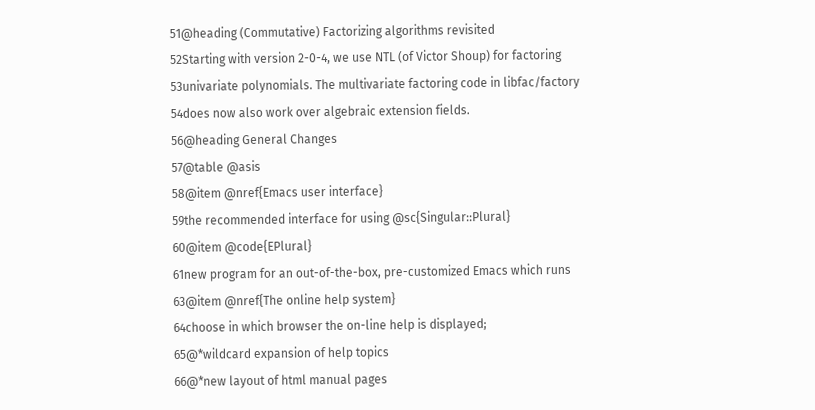51@heading (Commutative) Factorizing algorithms revisited
52Starting with version 2-0-4, we use NTL (of Victor Shoup) for factoring
53univariate polynomials. The multivariate factoring code in libfac/factory
54does now also work over algebraic extension fields.
56@heading General Changes
57@table @asis
58@item @nref{Emacs user interface}
59the recommended interface for using @sc{Singular::Plural}
60@item @code{EPlural}
61new program for an out-of-the-box, pre-customized Emacs which runs
63@item @nref{The online help system}
64choose in which browser the on-line help is displayed;
65@*wildcard expansion of help topics
66@*new layout of html manual pages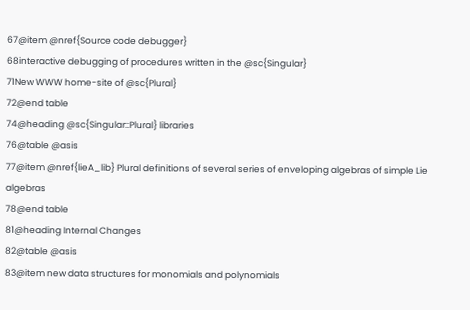67@item @nref{Source code debugger}
68interactive debugging of procedures written in the @sc{Singular}
71New WWW home-site of @sc{Plural}
72@end table
74@heading @sc{Singular::Plural} libraries
76@table @asis
77@item @nref{lieA_lib} Plural definitions of several series of enveloping algebras of simple Lie algebras
78@end table
81@heading Internal Changes
82@table @asis
83@item new data structures for monomials and polynomials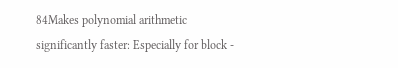84Makes polynomial arithmetic significantly faster: Especially for block -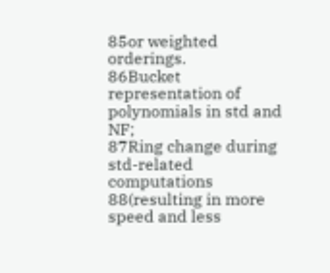85or weighted orderings.
86Bucket representation of polynomials in std and NF;
87Ring change during std-related computations
88(resulting in more speed and less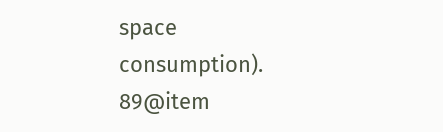space consumption).
89@item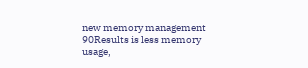new memory management
90Results is less memory usage,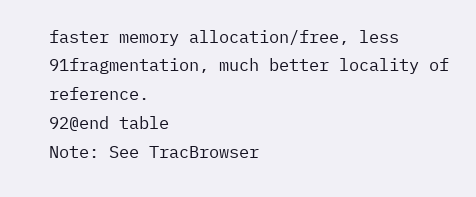faster memory allocation/free, less
91fragmentation, much better locality of reference.
92@end table
Note: See TracBrowser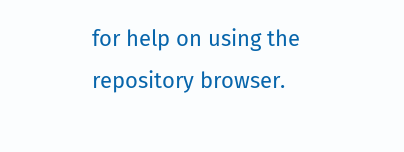for help on using the repository browser.